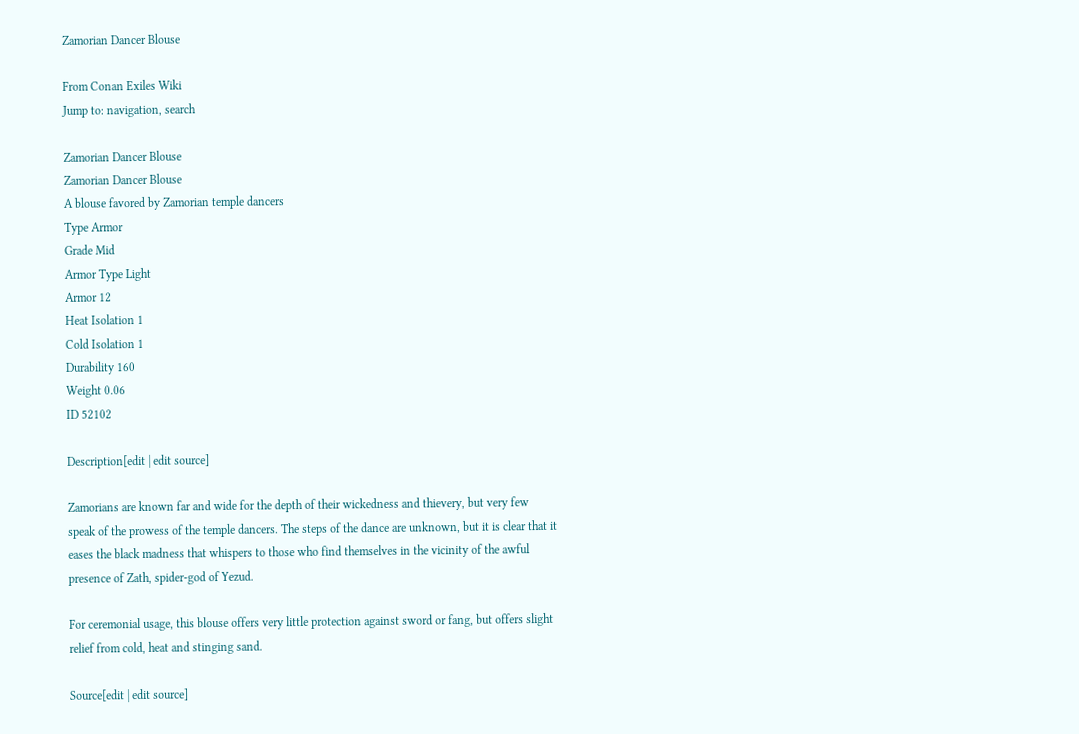Zamorian Dancer Blouse

From Conan Exiles Wiki
Jump to: navigation, search

Zamorian Dancer Blouse
Zamorian Dancer Blouse
A blouse favored by Zamorian temple dancers
Type Armor
Grade Mid
Armor Type Light
Armor 12
Heat Isolation 1
Cold Isolation 1
Durability 160
Weight 0.06
ID 52102

Description[edit | edit source]

Zamorians are known far and wide for the depth of their wickedness and thievery, but very few speak of the prowess of the temple dancers. The steps of the dance are unknown, but it is clear that it eases the black madness that whispers to those who find themselves in the vicinity of the awful presence of Zath, spider-god of Yezud.

For ceremonial usage, this blouse offers very little protection against sword or fang, but offers slight relief from cold, heat and stinging sand.

Source[edit | edit source]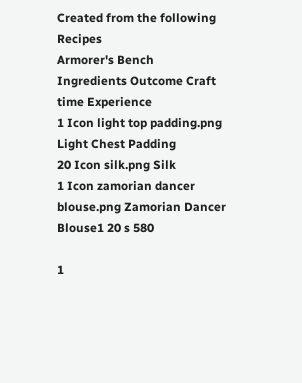Created from the following Recipes
Armorer's Bench
Ingredients Outcome Craft time Experience
1 Icon light top padding.png Light Chest Padding
20 Icon silk.png Silk
1 Icon zamorian dancer blouse.png Zamorian Dancer Blouse1 20 s 580

1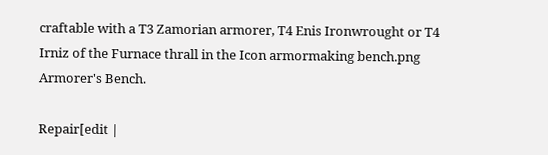craftable with a T3 Zamorian armorer, T4 Enis Ironwrought or T4 Irniz of the Furnace thrall in the Icon armormaking bench.png Armorer's Bench.

Repair[edit |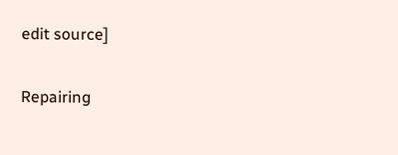edit source]

Repairing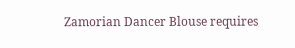Zamorian Dancer Blouse requires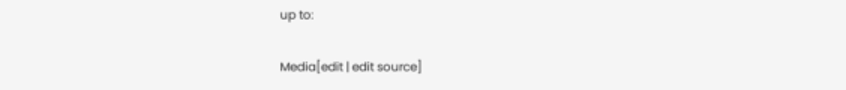up to:

Media[edit | edit source]